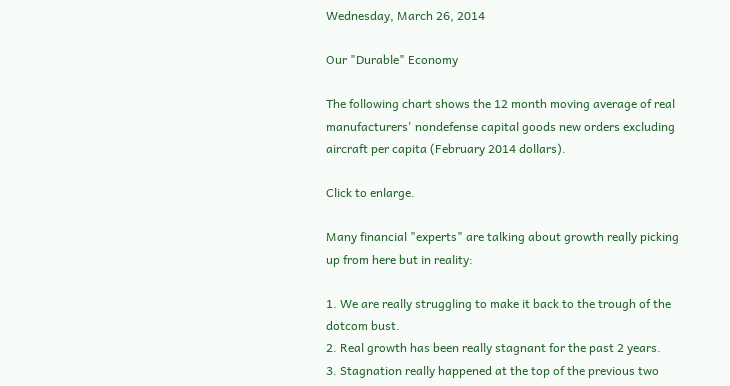Wednesday, March 26, 2014

Our "Durable" Economy

The following chart shows the 12 month moving average of real manufacturers' nondefense capital goods new orders excluding aircraft per capita (February 2014 dollars).

Click to enlarge.

Many financial "experts" are talking about growth really picking up from here but in reality:

1. We are really struggling to make it back to the trough of the dotcom bust.
2. Real growth has been really stagnant for the past 2 years.
3. Stagnation really happened at the top of the previous two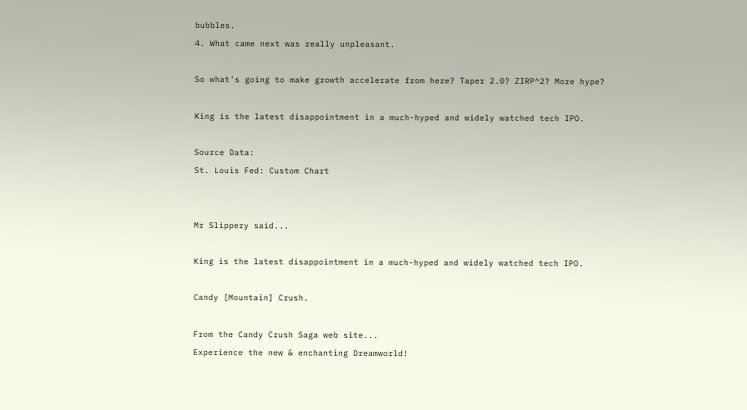bubbles.
4. What came next was really unpleasant.

So what's going to make growth accelerate from here? Taper 2.0? ZIRP^2? More hype?

King is the latest disappointment in a much-hyped and widely watched tech IPO.

Source Data:
St. Louis Fed: Custom Chart


Mr Slippery said...

King is the latest disappointment in a much-hyped and widely watched tech IPO.

Candy [Mountain] Crush.

From the Candy Crush Saga web site...
Experience the new & enchanting Dreamworld!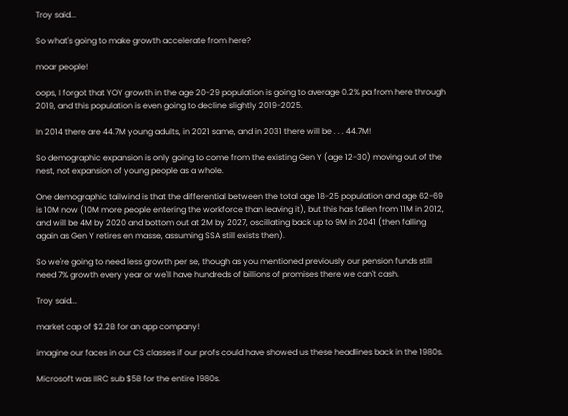Troy said...

So what's going to make growth accelerate from here?

moar people!

oops, I forgot that YOY growth in the age 20-29 population is going to average 0.2% pa from here through 2019, and this population is even going to decline slightly 2019-2025.

In 2014 there are 44.7M young adults, in 2021 same, and in 2031 there will be . . . 44.7M!

So demographic expansion is only going to come from the existing Gen Y (age 12-30) moving out of the nest, not expansion of young people as a whole.

One demographic tailwind is that the differential between the total age 18-25 population and age 62-69 is 10M now (10M more people entering the workforce than leaving it), but this has fallen from 11M in 2012, and will be 4M by 2020 and bottom out at 2M by 2027, oscillating back up to 9M in 2041 (then falling again as Gen Y retires en masse, assuming SSA still exists then).

So we're going to need less growth per se, though as you mentioned previously our pension funds still need 7% growth every year or we'll have hundreds of billions of promises there we can't cash.

Troy said...

market cap of $2.2B for an app company!

imagine our faces in our CS classes if our profs could have showed us these headlines back in the 1980s.

Microsoft was IIRC sub $5B for the entire 1980s.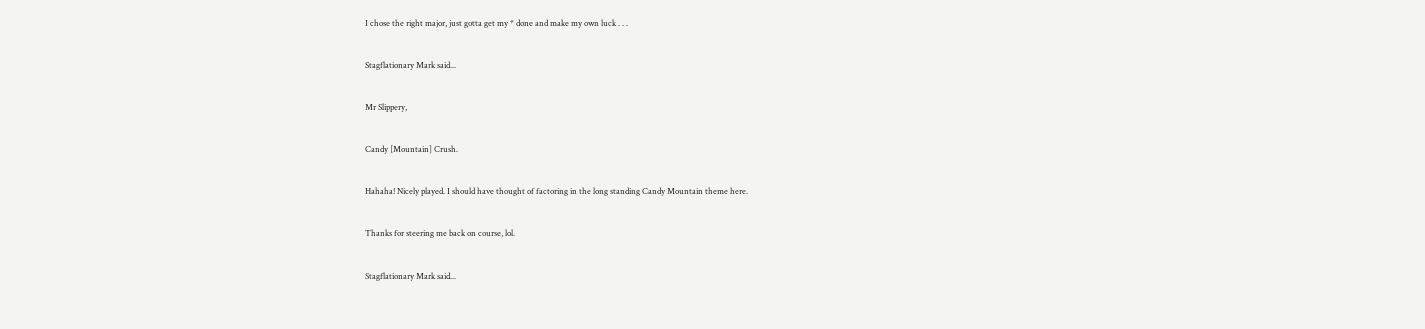I chose the right major, just gotta get my * done and make my own luck . . .

Stagflationary Mark said...

Mr Slippery,

Candy [Mountain] Crush.

Hahaha! Nicely played. I should have thought of factoring in the long standing Candy Mountain theme here.

Thanks for steering me back on course, lol.

Stagflationary Mark said...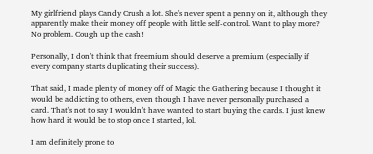My girlfriend plays Candy Crush a lot. She's never spent a penny on it, although they apparently make their money off people with little self-control. Want to play more? No problem. Cough up the cash!

Personally, I don't think that freemium should deserve a premium (especially if every company starts duplicating their success).

That said, I made plenty of money off of Magic the Gathering because I thought it would be addicting to others, even though I have never personally purchased a card. That's not to say I wouldn't have wanted to start buying the cards. I just knew how hard it would be to stop once I started, lol.

I am definitely prone to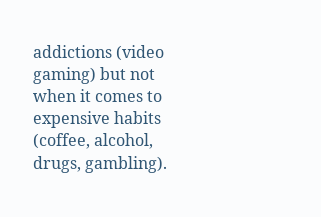addictions (video gaming) but not when it comes to expensive habits (coffee, alcohol, drugs, gambling).